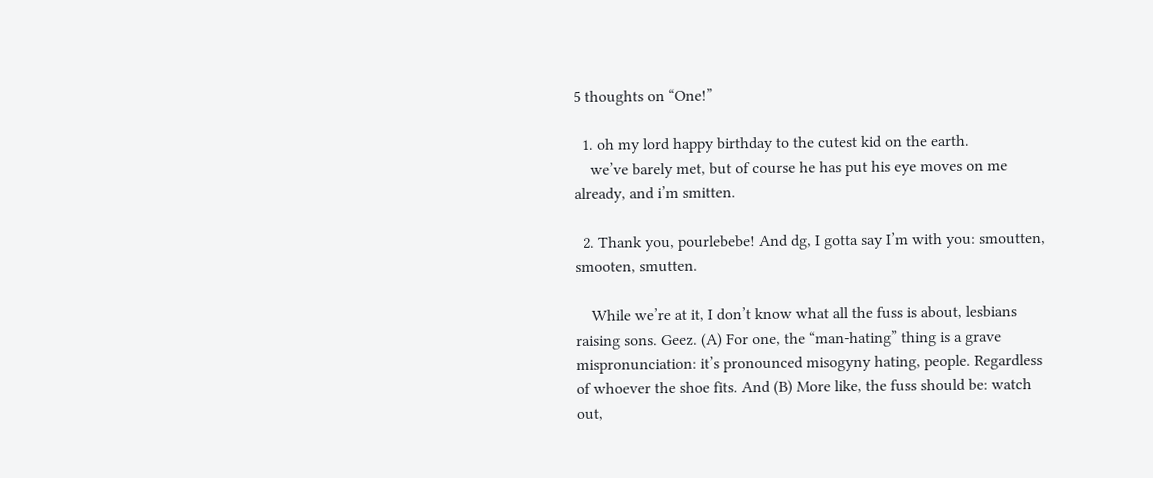5 thoughts on “One!”

  1. oh my lord happy birthday to the cutest kid on the earth.
    we’ve barely met, but of course he has put his eye moves on me already, and i’m smitten.

  2. Thank you, pourlebebe! And dg, I gotta say I’m with you: smoutten, smooten, smutten.

    While we’re at it, I don’t know what all the fuss is about, lesbians raising sons. Geez. (A) For one, the “man-hating” thing is a grave mispronunciation: it’s pronounced misogyny hating, people. Regardless of whoever the shoe fits. And (B) More like, the fuss should be: watch out,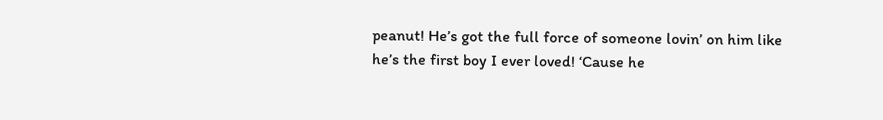peanut! He’s got the full force of someone lovin’ on him like he’s the first boy I ever loved! ‘Cause he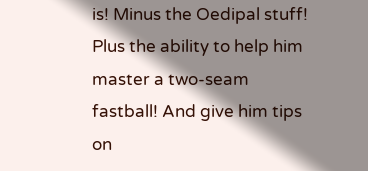is! Minus the Oedipal stuff! Plus the ability to help him master a two-seam fastball! And give him tips on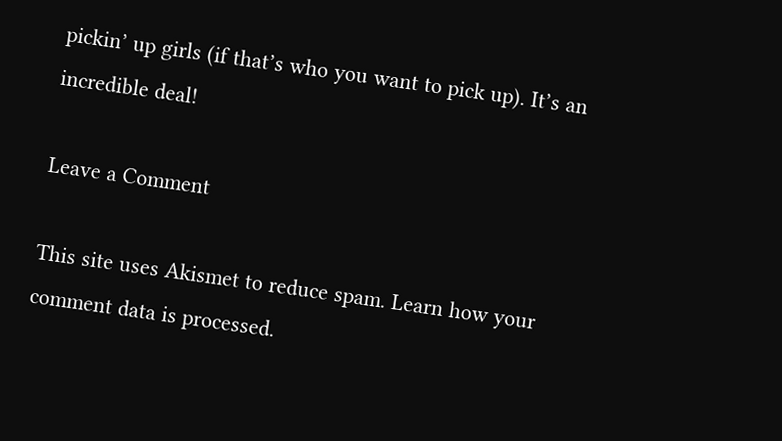pickin’ up girls (if that’s who you want to pick up). It’s an incredible deal!

Leave a Comment

This site uses Akismet to reduce spam. Learn how your comment data is processed.